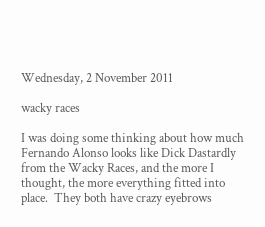Wednesday, 2 November 2011

wacky races

I was doing some thinking about how much Fernando Alonso looks like Dick Dastardly from the Wacky Races, and the more I thought, the more everything fitted into place.  They both have crazy eyebrows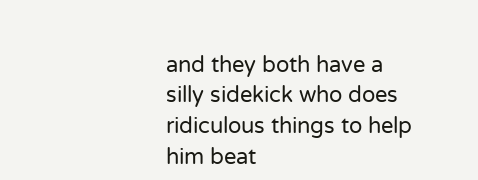and they both have a silly sidekick who does ridiculous things to help him beat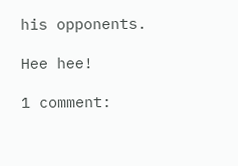his opponents.

Hee hee!

1 comment: